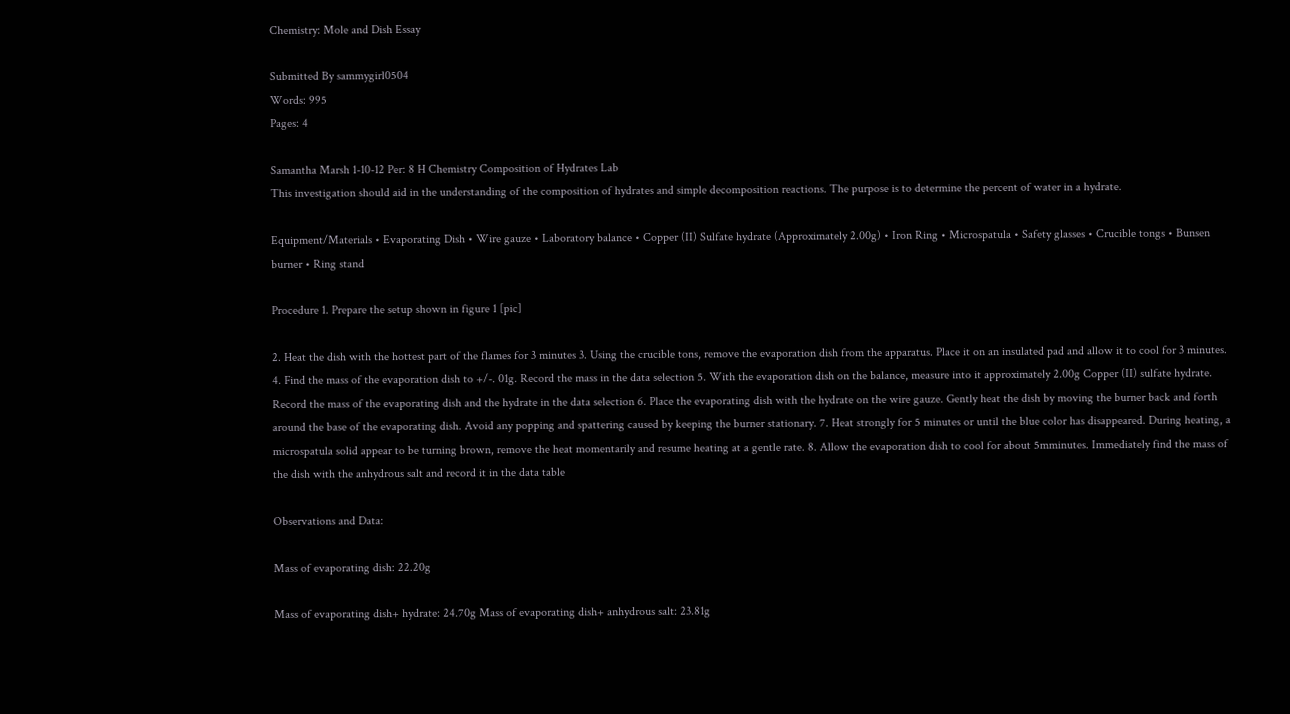Chemistry: Mole and Dish Essay

Submitted By sammygirl0504
Words: 995
Pages: 4

Samantha Marsh 1-10-12 Per: 8 H Chemistry Composition of Hydrates Lab
This investigation should aid in the understanding of the composition of hydrates and simple decomposition reactions. The purpose is to determine the percent of water in a hydrate.

Equipment/Materials • Evaporating Dish • Wire gauze • Laboratory balance • Copper (II) Sulfate hydrate (Approximately 2.00g) • Iron Ring • Microspatula • Safety glasses • Crucible tongs • Bunsen burner • Ring stand

Procedure 1. Prepare the setup shown in figure 1 [pic]

2. Heat the dish with the hottest part of the flames for 3 minutes 3. Using the crucible tons, remove the evaporation dish from the apparatus. Place it on an insulated pad and allow it to cool for 3 minutes. 4. Find the mass of the evaporation dish to +/-. 01g. Record the mass in the data selection 5. With the evaporation dish on the balance, measure into it approximately 2.00g Copper (II) sulfate hydrate. Record the mass of the evaporating dish and the hydrate in the data selection 6. Place the evaporating dish with the hydrate on the wire gauze. Gently heat the dish by moving the burner back and forth around the base of the evaporating dish. Avoid any popping and spattering caused by keeping the burner stationary. 7. Heat strongly for 5 minutes or until the blue color has disappeared. During heating, a microspatula solid appear to be turning brown, remove the heat momentarily and resume heating at a gentle rate. 8. Allow the evaporation dish to cool for about 5mminutes. Immediately find the mass of the dish with the anhydrous salt and record it in the data table

Observations and Data:

Mass of evaporating dish: 22.20g

Mass of evaporating dish+ hydrate: 24.70g Mass of evaporating dish+ anhydrous salt: 23.81g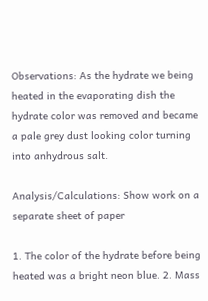Observations: As the hydrate we being heated in the evaporating dish the hydrate color was removed and became a pale grey dust looking color turning into anhydrous salt.

Analysis/Calculations: Show work on a separate sheet of paper

1. The color of the hydrate before being heated was a bright neon blue. 2. Mass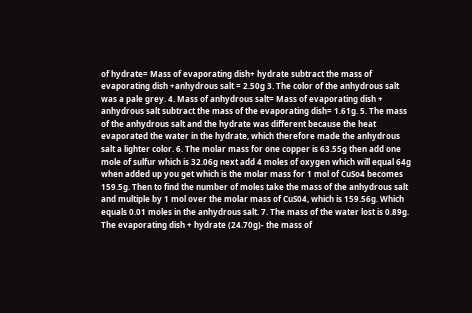of hydrate= Mass of evaporating dish+ hydrate subtract the mass of evaporating dish +anhydrous salt = 2.50g 3. The color of the anhydrous salt was a pale grey. 4. Mass of anhydrous salt= Mass of evaporating dish + anhydrous salt subtract the mass of the evaporating dish= 1.61g. 5. The mass of the anhydrous salt and the hydrate was different because the heat evaporated the water in the hydrate, which therefore made the anhydrous salt a lighter color. 6. The molar mass for one copper is 63.55g then add one mole of sulfur which is 32.06g next add 4 moles of oxygen which will equal 64g when added up you get which is the molar mass for 1 mol of CuSo4 becomes 159.5g. Then to find the number of moles take the mass of the anhydrous salt and multiple by 1 mol over the molar mass of CuS04, which is 159.56g. Which equals 0.01 moles in the anhydrous salt. 7. The mass of the water lost is 0.89g. The evaporating dish + hydrate (24.70g)- the mass of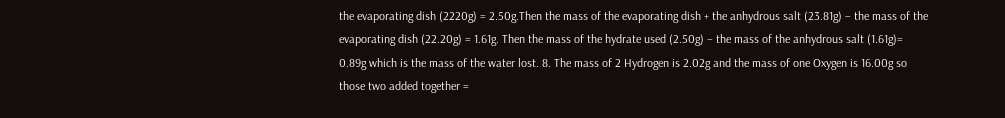the evaporating dish (2220g) = 2.50g.Then the mass of the evaporating dish + the anhydrous salt (23.81g) – the mass of the evaporating dish (22.20g) = 1.61g. Then the mass of the hydrate used (2.50g) – the mass of the anhydrous salt (1.61g)= 0.89g which is the mass of the water lost. 8. The mass of 2 Hydrogen is 2.02g and the mass of one Oxygen is 16.00g so those two added together =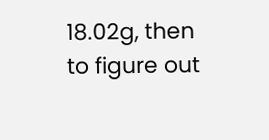18.02g, then to figure out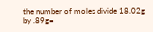the number of moles divide 18.02g by .89g=